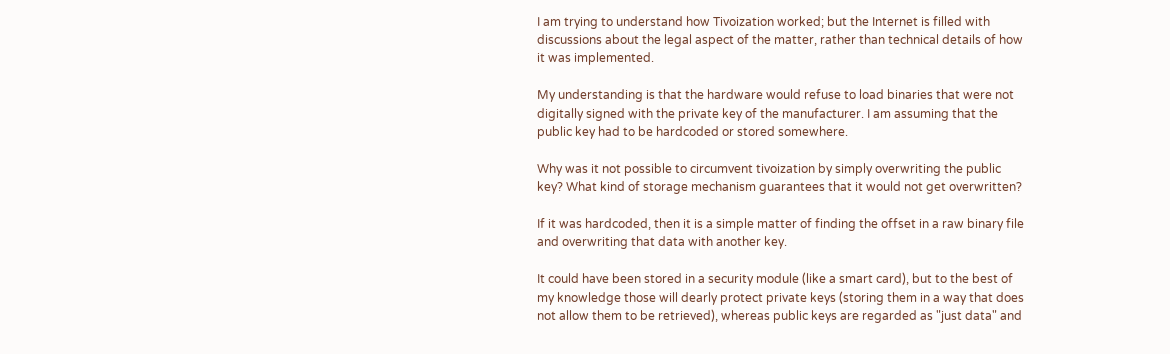I am trying to understand how Tivoization worked; but the Internet is filled with discussions about the legal aspect of the matter, rather than technical details of how it was implemented.

My understanding is that the hardware would refuse to load binaries that were not digitally signed with the private key of the manufacturer. I am assuming that the public key had to be hardcoded or stored somewhere.

Why was it not possible to circumvent tivoization by simply overwriting the public key? What kind of storage mechanism guarantees that it would not get overwritten?

If it was hardcoded, then it is a simple matter of finding the offset in a raw binary file and overwriting that data with another key.

It could have been stored in a security module (like a smart card), but to the best of my knowledge those will dearly protect private keys (storing them in a way that does not allow them to be retrieved), whereas public keys are regarded as "just data" and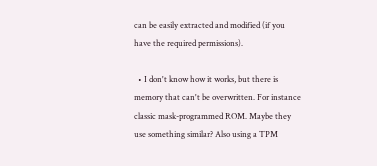can be easily extracted and modified (if you have the required permissions).

  • I don't know how it works, but there is memory that can't be overwritten. For instance classic mask-programmed ROM. Maybe they use something similar? Also using a TPM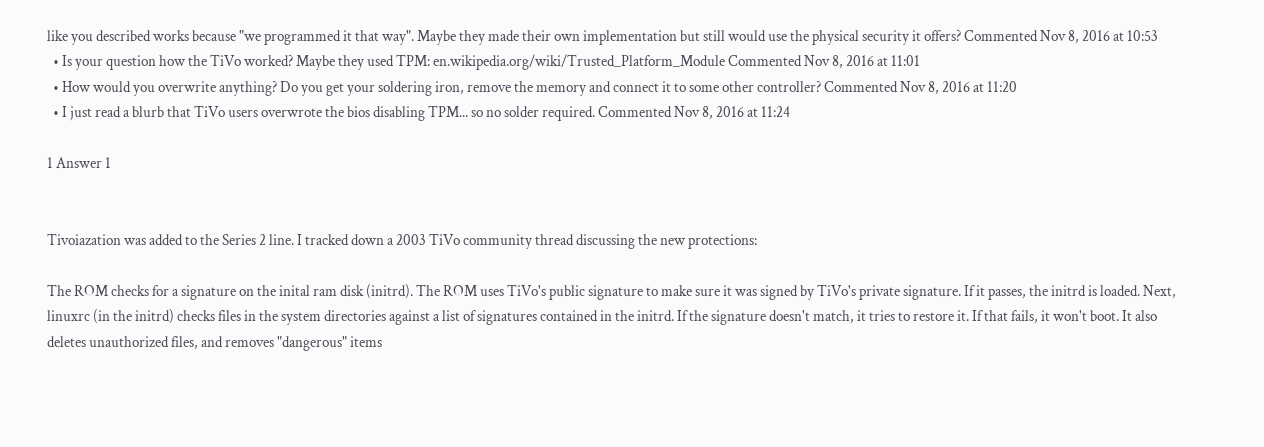like you described works because "we programmed it that way". Maybe they made their own implementation but still would use the physical security it offers? Commented Nov 8, 2016 at 10:53
  • Is your question how the TiVo worked? Maybe they used TPM: en.wikipedia.org/wiki/Trusted_Platform_Module Commented Nov 8, 2016 at 11:01
  • How would you overwrite anything? Do you get your soldering iron, remove the memory and connect it to some other controller? Commented Nov 8, 2016 at 11:20
  • I just read a blurb that TiVo users overwrote the bios disabling TPM... so no solder required. Commented Nov 8, 2016 at 11:24

1 Answer 1


Tivoiazation was added to the Series 2 line. I tracked down a 2003 TiVo community thread discussing the new protections:

The ROM checks for a signature on the inital ram disk (initrd). The ROM uses TiVo's public signature to make sure it was signed by TiVo's private signature. If it passes, the initrd is loaded. Next, linuxrc (in the initrd) checks files in the system directories against a list of signatures contained in the initrd. If the signature doesn't match, it tries to restore it. If that fails, it won't boot. It also deletes unauthorized files, and removes "dangerous" items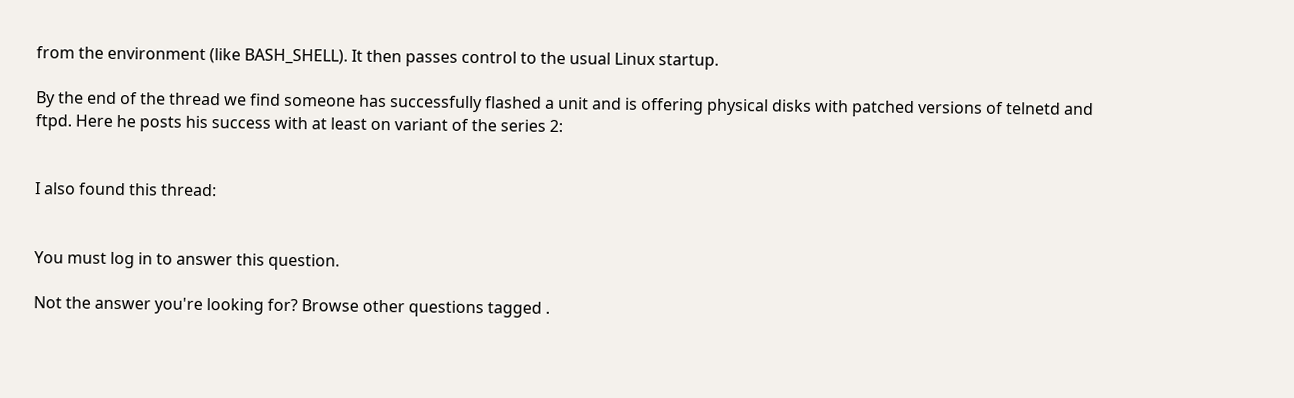from the environment (like BASH_SHELL). It then passes control to the usual Linux startup.

By the end of the thread we find someone has successfully flashed a unit and is offering physical disks with patched versions of telnetd and ftpd. Here he posts his success with at least on variant of the series 2:


I also found this thread:


You must log in to answer this question.

Not the answer you're looking for? Browse other questions tagged .